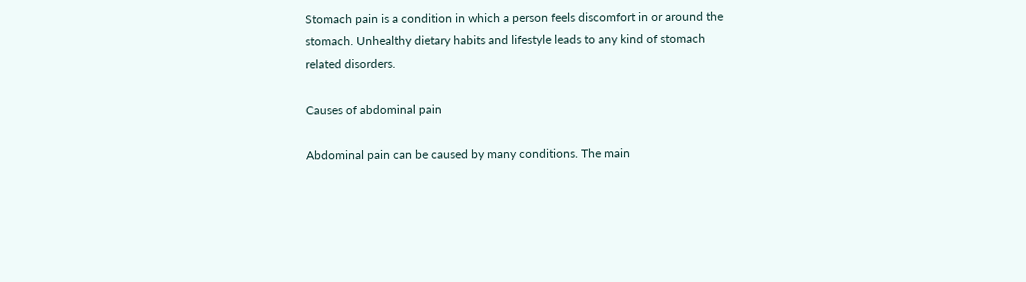Stomach pain is a condition in which a person feels discomfort in or around the stomach. Unhealthy dietary habits and lifestyle leads to any kind of stomach related disorders.

Causes of abdominal pain

Abdominal pain can be caused by many conditions. The main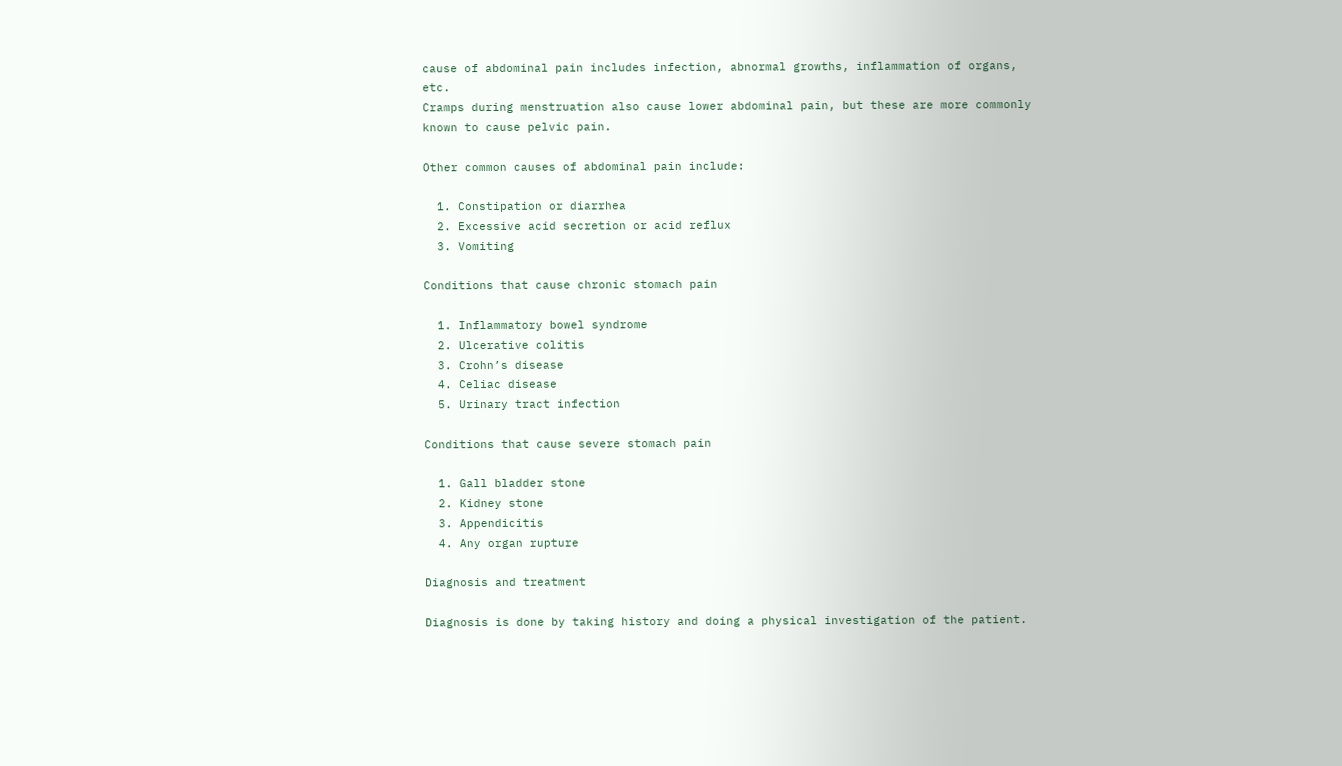cause of abdominal pain includes infection, abnormal growths, inflammation of organs, etc.
Cramps during menstruation also cause lower abdominal pain, but these are more commonly known to cause pelvic pain.

Other common causes of abdominal pain include:

  1. Constipation or diarrhea
  2. Excessive acid secretion or acid reflux
  3. Vomiting

Conditions that cause chronic stomach pain

  1. Inflammatory bowel syndrome
  2. Ulcerative colitis
  3. Crohn’s disease
  4. Celiac disease
  5. Urinary tract infection

Conditions that cause severe stomach pain

  1. Gall bladder stone
  2. Kidney stone
  3. Appendicitis
  4. Any organ rupture

Diagnosis and treatment

Diagnosis is done by taking history and doing a physical investigation of the patient.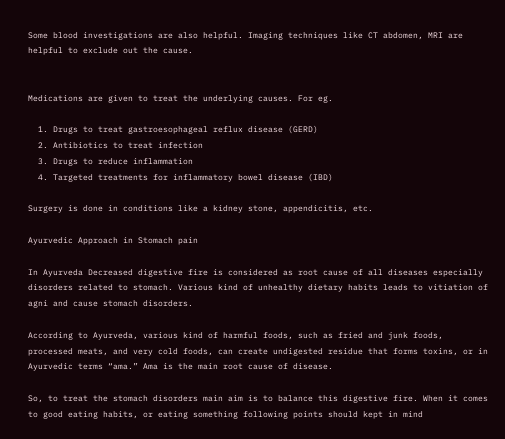Some blood investigations are also helpful. Imaging techniques like CT abdomen, MRI are helpful to exclude out the cause.


Medications are given to treat the underlying causes. For eg.

  1. Drugs to treat gastroesophageal reflux disease (GERD)
  2. Antibiotics to treat infection
  3. Drugs to reduce inflammation
  4. Targeted treatments for inflammatory bowel disease (IBD)

Surgery is done in conditions like a kidney stone, appendicitis, etc.

Ayurvedic Approach in Stomach pain

In Ayurveda Decreased digestive fire is considered as root cause of all diseases especially disorders related to stomach. Various kind of unhealthy dietary habits leads to vitiation of agni and cause stomach disorders.

According to Ayurveda, various kind of harmful foods, such as fried and junk foods, processed meats, and very cold foods, can create undigested residue that forms toxins, or in Ayurvedic terms “ama.” Ama is the main root cause of disease.

So, to treat the stomach disorders main aim is to balance this digestive fire. When it comes to good eating habits, or eating something following points should kept in mind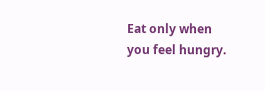Eat only when you feel hungry.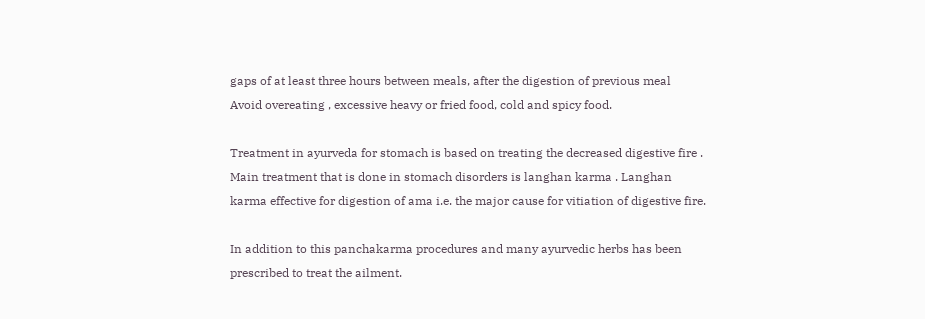gaps of at least three hours between meals, after the digestion of previous meal
Avoid overeating , excessive heavy or fried food, cold and spicy food.

Treatment in ayurveda for stomach is based on treating the decreased digestive fire . Main treatment that is done in stomach disorders is langhan karma . Langhan karma effective for digestion of ama i.e. the major cause for vitiation of digestive fire.

In addition to this panchakarma procedures and many ayurvedic herbs has been prescribed to treat the ailment.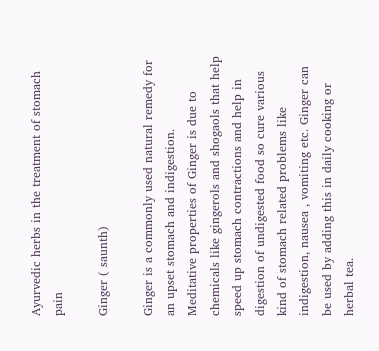Ayurvedic herbs in the treatment of stomach pain

Ginger ( saunth)

Ginger is a commonly used natural remedy for an upset stomach and indigestion.
Meditative properties of Ginger is due to chemicals like gingerols and shogaols that help speed up stomach contractions and help in digestion of undigested food so cure various kind of stomach related problems like indigestion, nausea , vomiting etc. Ginger can be used by adding this in daily cooking or herbal tea.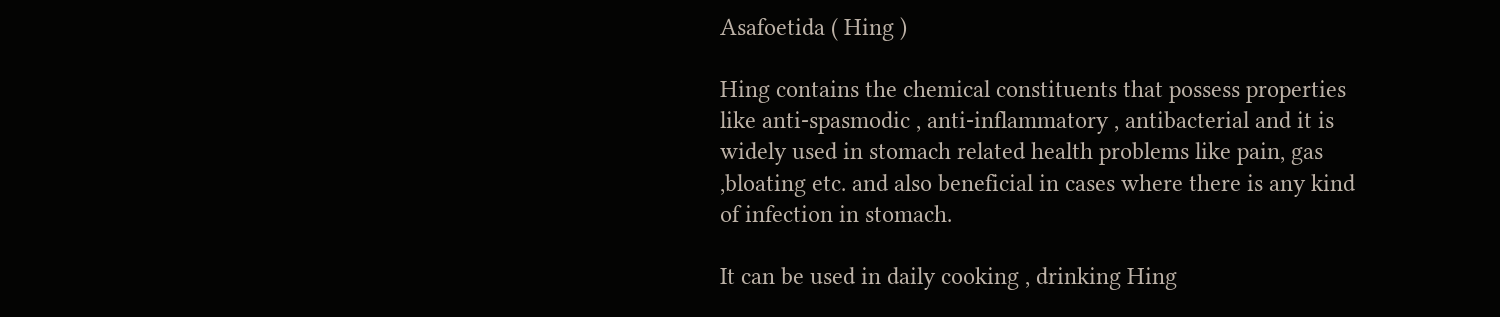Asafoetida ( Hing )

Hing contains the chemical constituents that possess properties like anti-spasmodic , anti-inflammatory , antibacterial and it is widely used in stomach related health problems like pain, gas ,bloating etc. and also beneficial in cases where there is any kind of infection in stomach.

It can be used in daily cooking , drinking Hing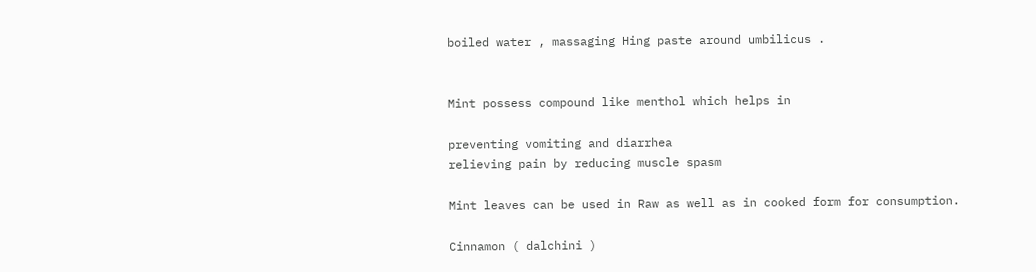boiled water , massaging Hing paste around umbilicus .


Mint possess compound like menthol which helps in

preventing vomiting and diarrhea
relieving pain by reducing muscle spasm

Mint leaves can be used in Raw as well as in cooked form for consumption.

Cinnamon ( dalchini )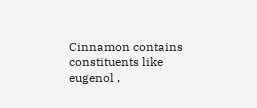Cinnamon contains constituents like eugenol ,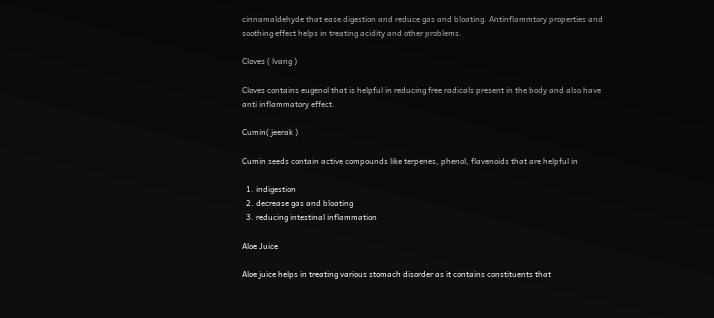cinnamaldehyde that ease digestion and reduce gas and bloating. Antinflammtory properties and soothing effect helps in treating acidity and other problems.

Cloves ( lvang )

Cloves contains eugenol that is helpful in reducing free radicals present in the body and also have anti inflammatory effect.

Cumin( jeerak )

Cumin seeds contain active compounds like terpenes, phenol, flavenoids that are helpful in

  1. indigestion
  2. decrease gas and bloating
  3. reducing intestinal inflammation

Aloe Juice

Aloe juice helps in treating various stomach disorder as it contains constituents that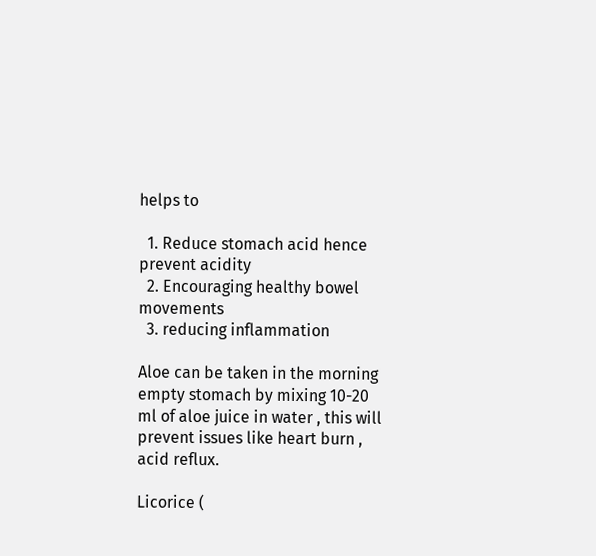helps to

  1. Reduce stomach acid hence prevent acidity
  2. Encouraging healthy bowel movements
  3. reducing inflammation

Aloe can be taken in the morning empty stomach by mixing 10-20 ml of aloe juice in water , this will prevent issues like heart burn , acid reflux.

Licorice (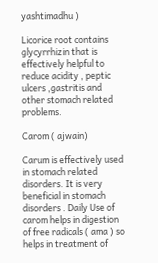yashtimadhu )

Licorice root contains glycyrrhizin that is effectively helpful to reduce acidity , peptic ulcers ,gastritis and other stomach related problems.

Carom ( ajwain)

Carum is effectively used in stomach related disorders. It is very beneficial in stomach disorders . Daily Use of carom helps in digestion of free radicals ( ama ) so helps in treatment of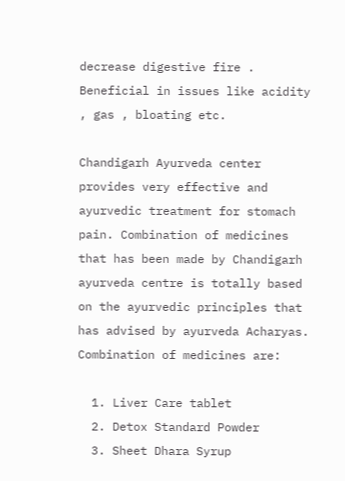decrease digestive fire . Beneficial in issues like acidity , gas , bloating etc.

Chandigarh Ayurveda center provides very effective and ayurvedic treatment for stomach pain. Combination of medicines that has been made by Chandigarh ayurveda centre is totally based on the ayurvedic principles that has advised by ayurveda Acharyas. Combination of medicines are:

  1. Liver Care tablet
  2. Detox Standard Powder
  3. Sheet Dhara Syrup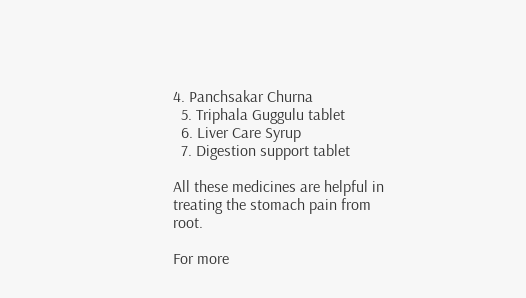4. Panchsakar Churna
  5. Triphala Guggulu tablet
  6. Liver Care Syrup
  7. Digestion support tablet

All these medicines are helpful in treating the stomach pain from root.

For more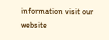information visit our website